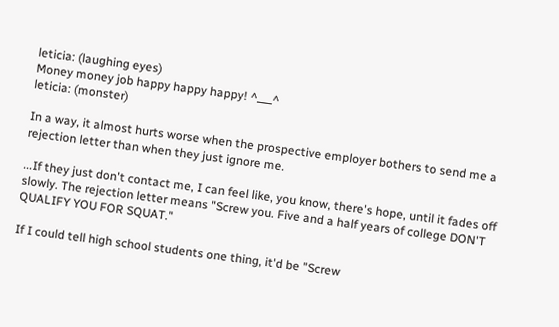leticia: (laughing eyes)
Money money job happy happy happy! ^___^
leticia: (monster)

In a way, it almost hurts worse when the prospective employer bothers to send me a rejection letter than when they just ignore me.

...If they just don't contact me, I can feel like, you know, there's hope, until it fades off slowly. The rejection letter means "Screw you. Five and a half years of college DON'T QUALIFY YOU FOR SQUAT."

If I could tell high school students one thing, it'd be "Screw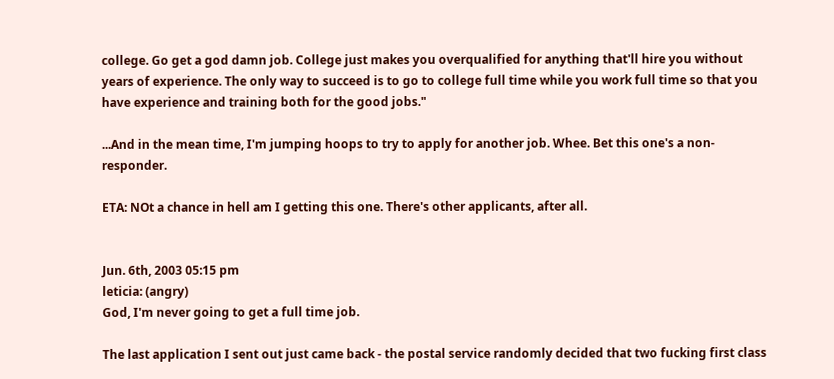college. Go get a god damn job. College just makes you overqualified for anything that'll hire you without years of experience. The only way to succeed is to go to college full time while you work full time so that you have experience and training both for the good jobs."

...And in the mean time, I'm jumping hoops to try to apply for another job. Whee. Bet this one's a non-responder.

ETA: NOt a chance in hell am I getting this one. There's other applicants, after all.


Jun. 6th, 2003 05:15 pm
leticia: (angry)
God, I'm never going to get a full time job.

The last application I sent out just came back - the postal service randomly decided that two fucking first class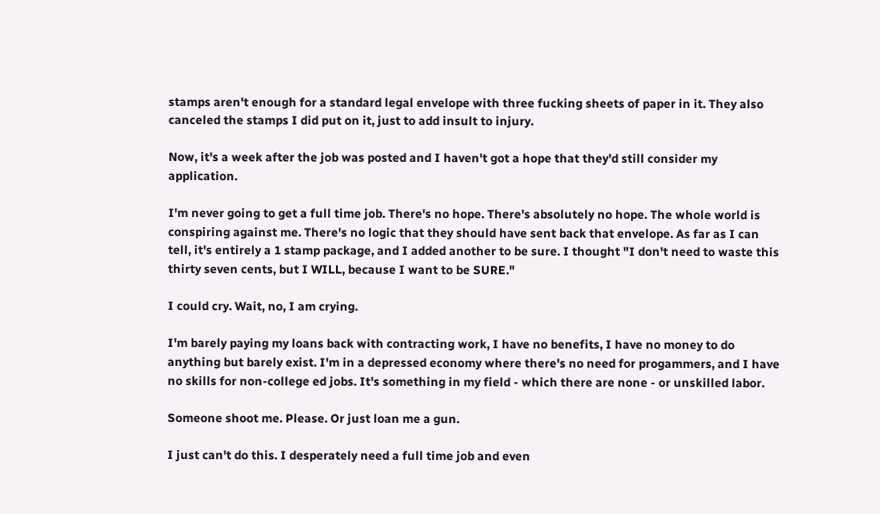stamps aren't enough for a standard legal envelope with three fucking sheets of paper in it. They also canceled the stamps I did put on it, just to add insult to injury.

Now, it's a week after the job was posted and I haven't got a hope that they'd still consider my application.

I'm never going to get a full time job. There's no hope. There's absolutely no hope. The whole world is conspiring against me. There's no logic that they should have sent back that envelope. As far as I can tell, it's entirely a 1 stamp package, and I added another to be sure. I thought "I don't need to waste this thirty seven cents, but I WILL, because I want to be SURE."

I could cry. Wait, no, I am crying.

I'm barely paying my loans back with contracting work, I have no benefits, I have no money to do anything but barely exist. I'm in a depressed economy where there's no need for progammers, and I have no skills for non-college ed jobs. It's something in my field - which there are none - or unskilled labor.

Someone shoot me. Please. Or just loan me a gun.

I just can't do this. I desperately need a full time job and even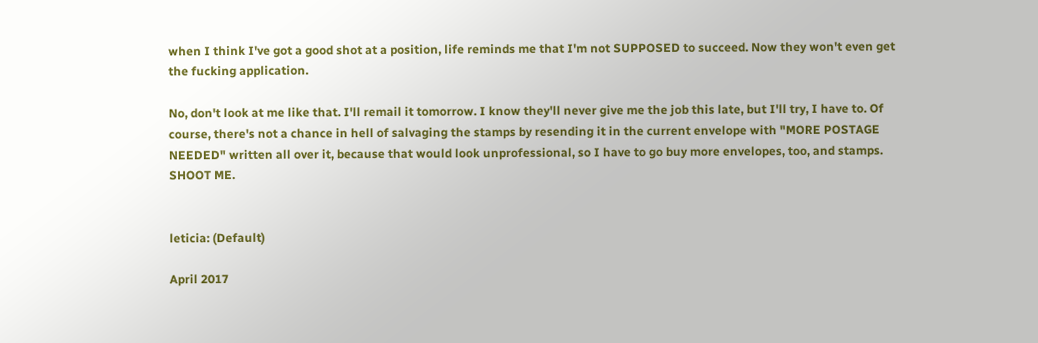when I think I've got a good shot at a position, life reminds me that I'm not SUPPOSED to succeed. Now they won't even get the fucking application.

No, don't look at me like that. I'll remail it tomorrow. I know they'll never give me the job this late, but I'll try, I have to. Of course, there's not a chance in hell of salvaging the stamps by resending it in the current envelope with "MORE POSTAGE NEEDED" written all over it, because that would look unprofessional, so I have to go buy more envelopes, too, and stamps. SHOOT ME.


leticia: (Default)

April 2017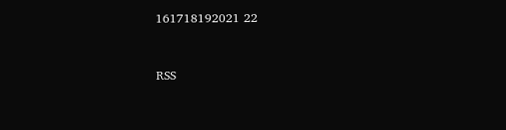161718192021 22


RSS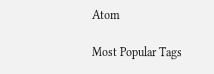Atom

Most Popular Tags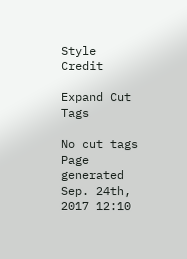Style Credit

Expand Cut Tags

No cut tags
Page generated Sep. 24th, 2017 12:10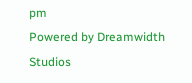pm
Powered by Dreamwidth Studios